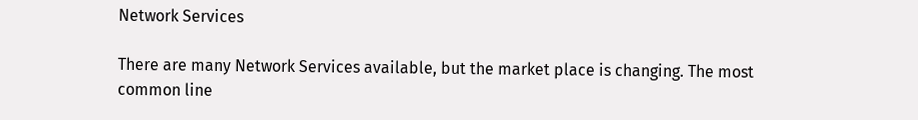Network Services

There are many Network Services available, but the market place is changing. The most common line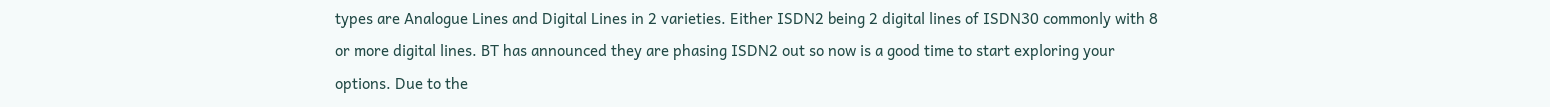types are Analogue Lines and Digital Lines in 2 varieties. Either ISDN2 being 2 digital lines of ISDN30 commonly with 8 or more digital lines. BT has announced they are phasing ISDN2 out so now is a good time to start exploring your options. Due to the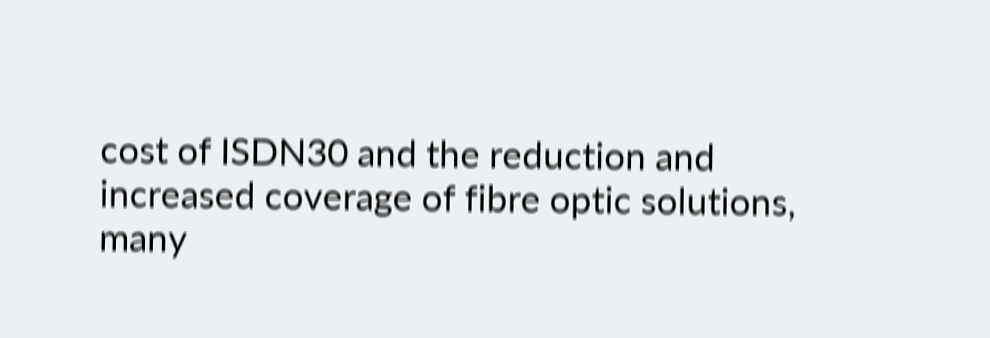cost of ISDN30 and the reduction and increased coverage of fibre optic solutions, many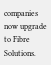companies now upgrade to Fibre Solutions.